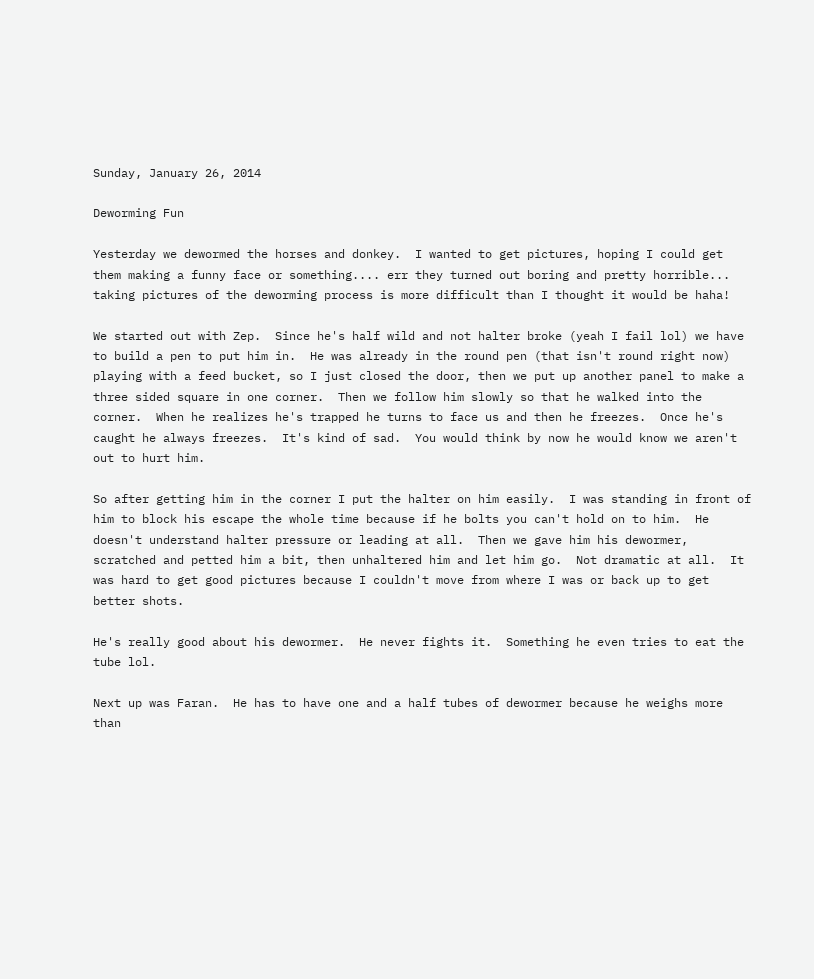Sunday, January 26, 2014

Deworming Fun

Yesterday we dewormed the horses and donkey.  I wanted to get pictures, hoping I could get them making a funny face or something.... err they turned out boring and pretty horrible... taking pictures of the deworming process is more difficult than I thought it would be haha!

We started out with Zep.  Since he's half wild and not halter broke (yeah I fail lol) we have to build a pen to put him in.  He was already in the round pen (that isn't round right now) playing with a feed bucket, so I just closed the door, then we put up another panel to make a three sided square in one corner.  Then we follow him slowly so that he walked into the corner.  When he realizes he's trapped he turns to face us and then he freezes.  Once he's caught he always freezes.  It's kind of sad.  You would think by now he would know we aren't out to hurt him.

So after getting him in the corner I put the halter on him easily.  I was standing in front of him to block his escape the whole time because if he bolts you can't hold on to him.  He doesn't understand halter pressure or leading at all.  Then we gave him his dewormer, scratched and petted him a bit, then unhaltered him and let him go.  Not dramatic at all.  It was hard to get good pictures because I couldn't move from where I was or back up to get better shots.

He's really good about his dewormer.  He never fights it.  Something he even tries to eat the tube lol.

Next up was Faran.  He has to have one and a half tubes of dewormer because he weighs more than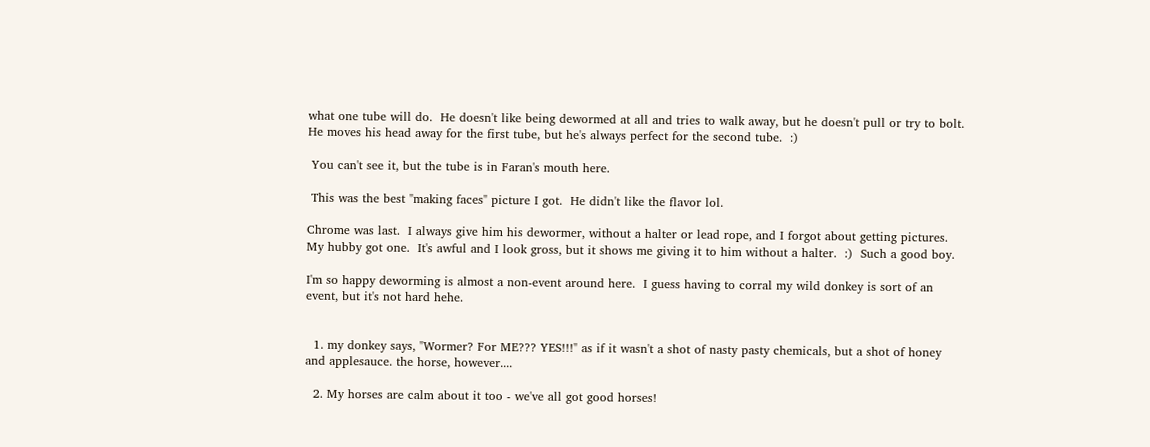what one tube will do.  He doesn't like being dewormed at all and tries to walk away, but he doesn't pull or try to bolt.  He moves his head away for the first tube, but he's always perfect for the second tube.  :)

 You can't see it, but the tube is in Faran's mouth here.

 This was the best "making faces" picture I got.  He didn't like the flavor lol.

Chrome was last.  I always give him his dewormer, without a halter or lead rope, and I forgot about getting pictures.  My hubby got one.  It's awful and I look gross, but it shows me giving it to him without a halter.  :)  Such a good boy.

I'm so happy deworming is almost a non-event around here.  I guess having to corral my wild donkey is sort of an event, but it's not hard hehe.


  1. my donkey says, "Wormer? For ME??? YES!!!" as if it wasn't a shot of nasty pasty chemicals, but a shot of honey and applesauce. the horse, however....

  2. My horses are calm about it too - we've all got good horses!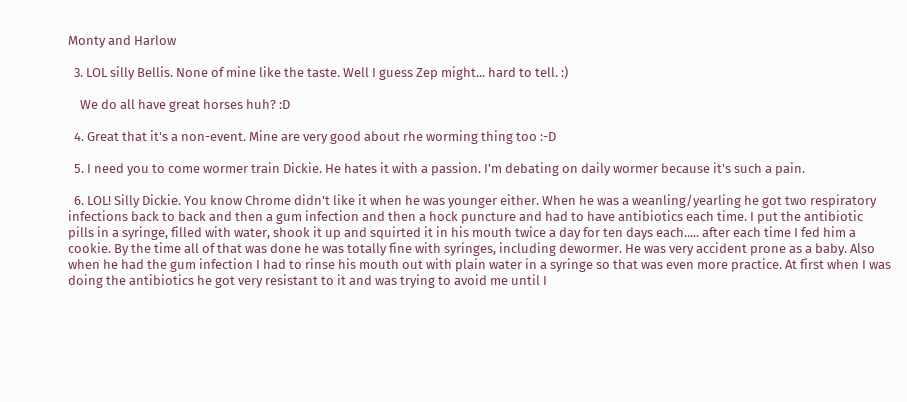Monty and Harlow

  3. LOL silly Bellis. None of mine like the taste. Well I guess Zep might... hard to tell. :)

    We do all have great horses huh? :D

  4. Great that it's a non-event. Mine are very good about rhe worming thing too :-D

  5. I need you to come wormer train Dickie. He hates it with a passion. I'm debating on daily wormer because it's such a pain.

  6. LOL! Silly Dickie. You know Chrome didn't like it when he was younger either. When he was a weanling/yearling he got two respiratory infections back to back and then a gum infection and then a hock puncture and had to have antibiotics each time. I put the antibiotic pills in a syringe, filled with water, shook it up and squirted it in his mouth twice a day for ten days each..... after each time I fed him a cookie. By the time all of that was done he was totally fine with syringes, including dewormer. He was very accident prone as a baby. Also when he had the gum infection I had to rinse his mouth out with plain water in a syringe so that was even more practice. At first when I was doing the antibiotics he got very resistant to it and was trying to avoid me until I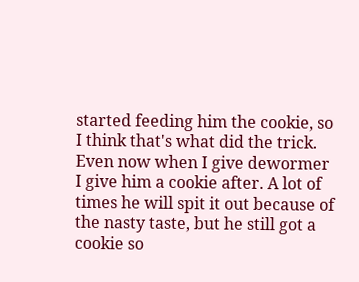started feeding him the cookie, so I think that's what did the trick. Even now when I give dewormer I give him a cookie after. A lot of times he will spit it out because of the nasty taste, but he still got a cookie so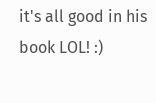it's all good in his book LOL! :)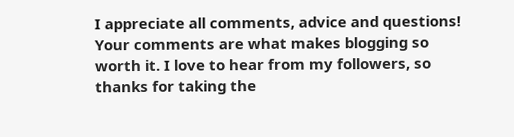I appreciate all comments, advice and questions! Your comments are what makes blogging so worth it. I love to hear from my followers, so thanks for taking the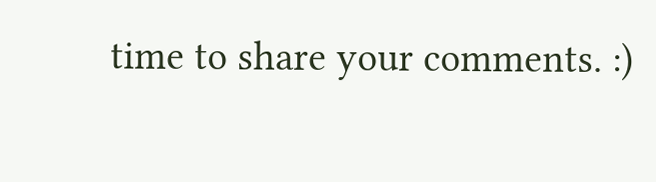time to share your comments. :)